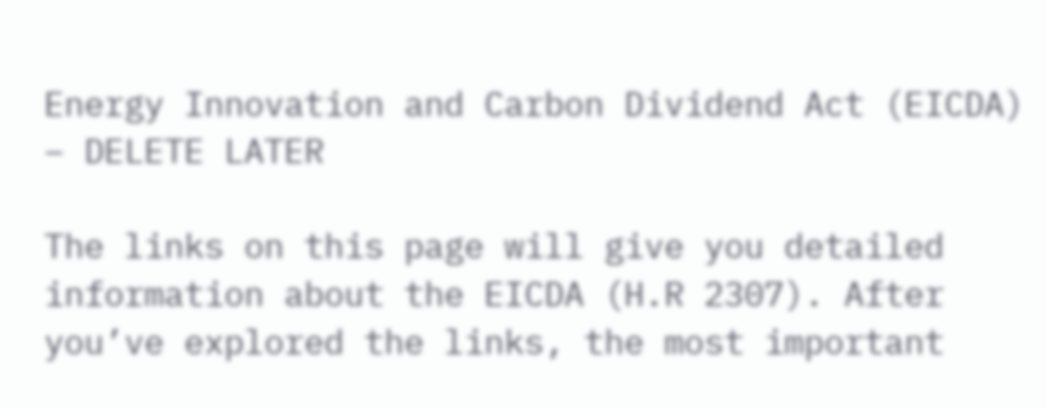Energy Innovation and Carbon Dividend Act (EICDA) – DELETE LATER

The links on this page will give you detailed information about the EICDA (H.R 2307). After you’ve explored the links, the most important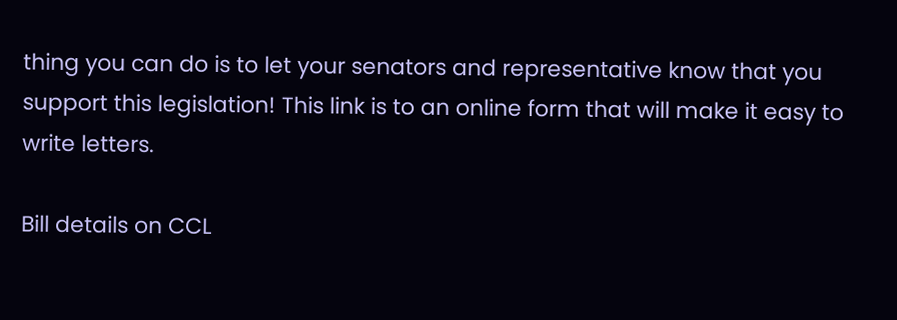thing you can do is to let your senators and representative know that you support this legislation! This link is to an online form that will make it easy to write letters.

Bill details on CCL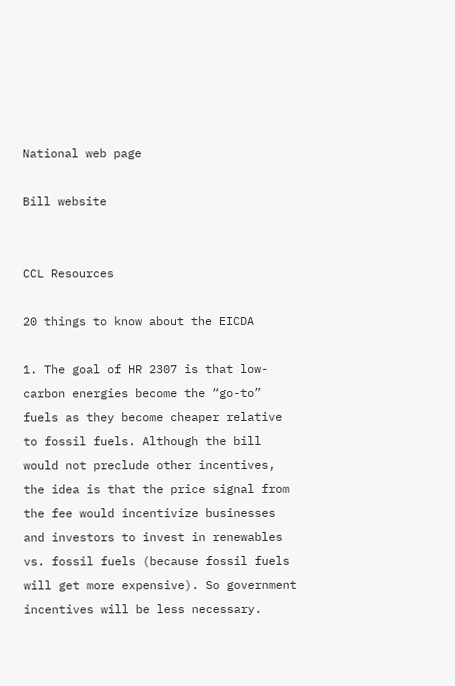National web page

Bill website


CCL Resources

20 things to know about the EICDA

1. The goal of HR 2307 is that low-carbon energies become the “go-to” fuels as they become cheaper relative to fossil fuels. Although the bill would not preclude other incentives, the idea is that the price signal from the fee would incentivize businesses and investors to invest in renewables vs. fossil fuels (because fossil fuels will get more expensive). So government incentives will be less necessary.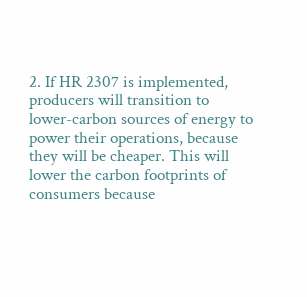2. If HR 2307 is implemented, producers will transition to lower-carbon sources of energy to power their operations, because they will be cheaper. This will lower the carbon footprints of consumers because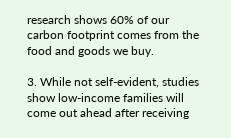research shows 60% of our carbon footprint comes from the food and goods we buy.

3. While not self-evident, studies show low-income families will come out ahead after receiving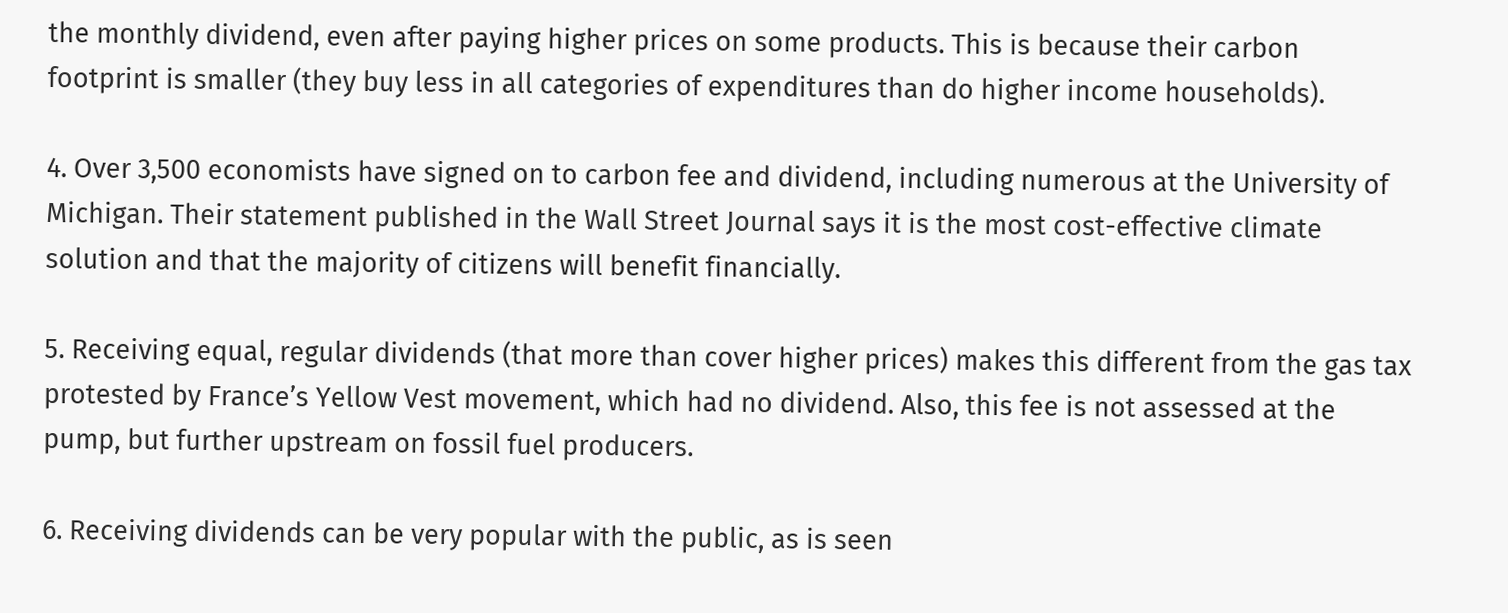the monthly dividend, even after paying higher prices on some products. This is because their carbon footprint is smaller (they buy less in all categories of expenditures than do higher income households).

4. Over 3,500 economists have signed on to carbon fee and dividend, including numerous at the University of Michigan. Their statement published in the Wall Street Journal says it is the most cost-effective climate solution and that the majority of citizens will benefit financially.

5. Receiving equal, regular dividends (that more than cover higher prices) makes this different from the gas tax protested by France’s Yellow Vest movement, which had no dividend. Also, this fee is not assessed at the pump, but further upstream on fossil fuel producers.

6. Receiving dividends can be very popular with the public, as is seen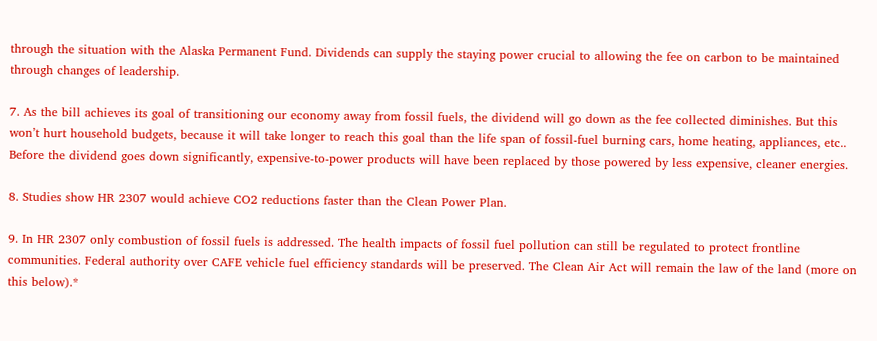through the situation with the Alaska Permanent Fund. Dividends can supply the staying power crucial to allowing the fee on carbon to be maintained through changes of leadership.

7. As the bill achieves its goal of transitioning our economy away from fossil fuels, the dividend will go down as the fee collected diminishes. But this won’t hurt household budgets, because it will take longer to reach this goal than the life span of fossil-fuel burning cars, home heating, appliances, etc.. Before the dividend goes down significantly, expensive-to-power products will have been replaced by those powered by less expensive, cleaner energies.

8. Studies show HR 2307 would achieve CO2 reductions faster than the Clean Power Plan.

9. In HR 2307 only combustion of fossil fuels is addressed. The health impacts of fossil fuel pollution can still be regulated to protect frontline communities. Federal authority over CAFE vehicle fuel efficiency standards will be preserved. The Clean Air Act will remain the law of the land (more on this below).*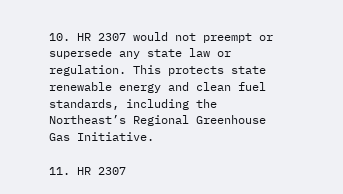10. HR 2307 would not preempt or supersede any state law or regulation. This protects state renewable energy and clean fuel standards, including the Northeast’s Regional Greenhouse Gas Initiative.

11. HR 2307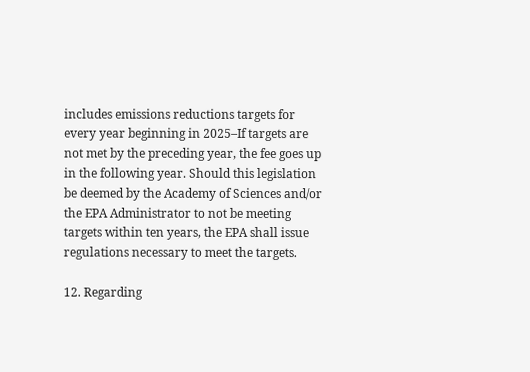includes emissions reductions targets for every year beginning in 2025–If targets are not met by the preceding year, the fee goes up in the following year. Should this legislation be deemed by the Academy of Sciences and/or the EPA Administrator to not be meeting targets within ten years, the EPA shall issue regulations necessary to meet the targets.

12. Regarding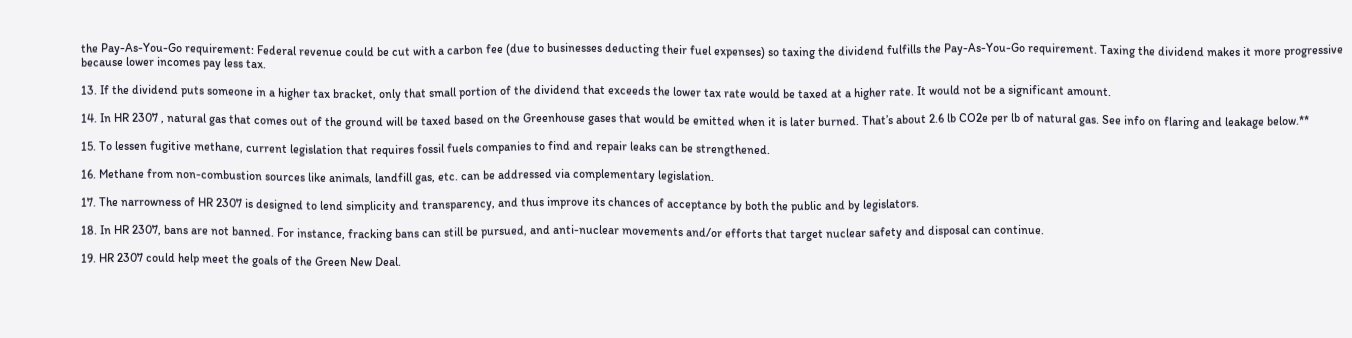the Pay-As-You-Go requirement: Federal revenue could be cut with a carbon fee (due to businesses deducting their fuel expenses) so taxing the dividend fulfills the Pay-As-You-Go requirement. Taxing the dividend makes it more progressive because lower incomes pay less tax.

13. If the dividend puts someone in a higher tax bracket, only that small portion of the dividend that exceeds the lower tax rate would be taxed at a higher rate. It would not be a significant amount.

14. In HR 2307 , natural gas that comes out of the ground will be taxed based on the Greenhouse gases that would be emitted when it is later burned. That’s about 2.6 lb CO2e per lb of natural gas. See info on flaring and leakage below.**

15. To lessen fugitive methane, current legislation that requires fossil fuels companies to find and repair leaks can be strengthened.

16. Methane from non-combustion sources like animals, landfill gas, etc. can be addressed via complementary legislation.

17. The narrowness of HR 2307 is designed to lend simplicity and transparency, and thus improve its chances of acceptance by both the public and by legislators.

18. In HR 2307, bans are not banned. For instance, fracking bans can still be pursued, and anti-nuclear movements and/or efforts that target nuclear safety and disposal can continue.

19. HR 2307 could help meet the goals of the Green New Deal.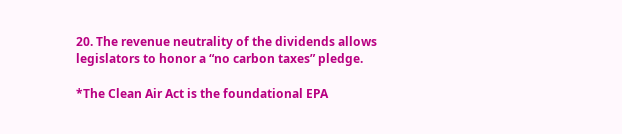20. The revenue neutrality of the dividends allows legislators to honor a “no carbon taxes” pledge.

*The Clean Air Act is the foundational EPA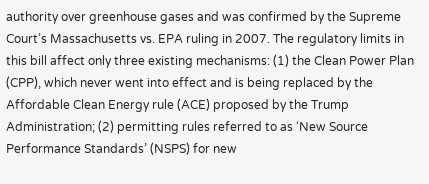authority over greenhouse gases and was confirmed by the Supreme Court’s Massachusetts vs. EPA ruling in 2007. The regulatory limits in this bill affect only three existing mechanisms: (1) the Clean Power Plan (CPP), which never went into effect and is being replaced by the Affordable Clean Energy rule (ACE) proposed by the Trump Administration; (2) permitting rules referred to as ‘New Source Performance Standards’ (NSPS) for new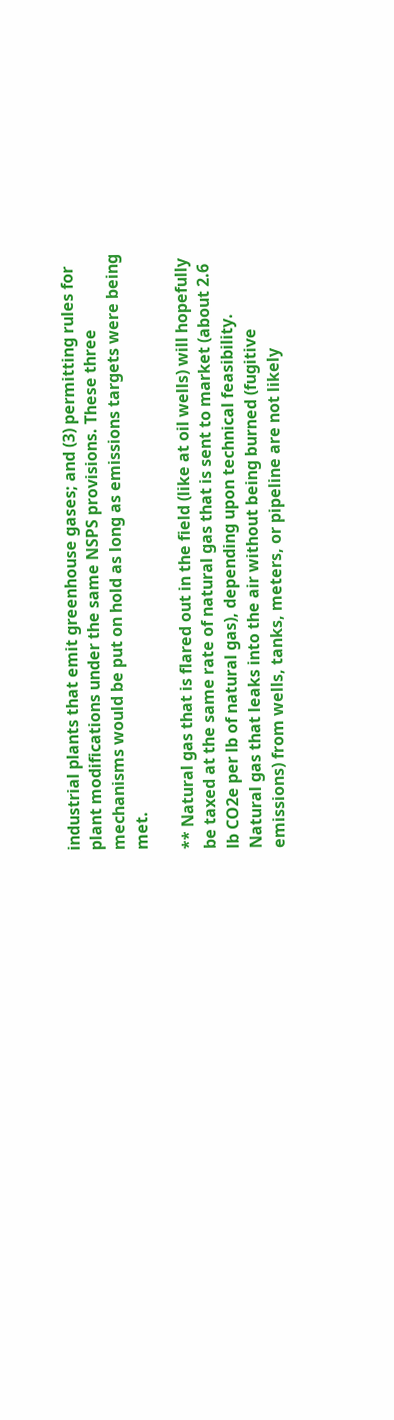industrial plants that emit greenhouse gases; and (3) permitting rules for plant modifications under the same NSPS provisions. These three mechanisms would be put on hold as long as emissions targets were being met.

** Natural gas that is flared out in the field (like at oil wells) will hopefully be taxed at the same rate of natural gas that is sent to market (about 2.6 lb CO2e per lb of natural gas), depending upon technical feasibility. Natural gas that leaks into the air without being burned (fugitive emissions) from wells, tanks, meters, or pipeline are not likely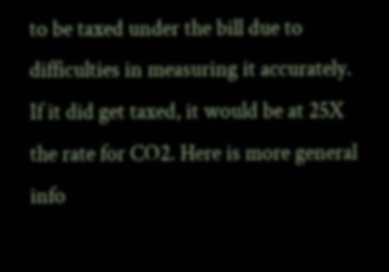to be taxed under the bill due to difficulties in measuring it accurately. If it did get taxed, it would be at 25X the rate for CO2. Here is more general info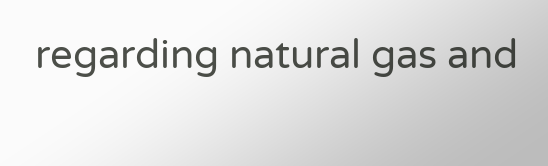regarding natural gas and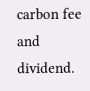carbon fee and dividend.